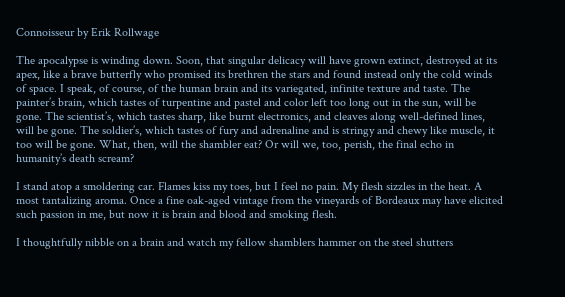Connoisseur by Erik Rollwage

The apocalypse is winding down. Soon, that singular delicacy will have grown extinct, destroyed at its apex, like a brave butterfly who promised its brethren the stars and found instead only the cold winds of space. I speak, of course, of the human brain and its variegated, infinite texture and taste. The painter’s brain, which tastes of turpentine and pastel and color left too long out in the sun, will be gone. The scientist’s, which tastes sharp, like burnt electronics, and cleaves along well-defined lines, will be gone. The soldier’s, which tastes of fury and adrenaline and is stringy and chewy like muscle, it too will be gone. What, then, will the shambler eat? Or will we, too, perish, the final echo in humanity’s death scream?

I stand atop a smoldering car. Flames kiss my toes, but I feel no pain. My flesh sizzles in the heat. A most tantalizing aroma. Once a fine oak-aged vintage from the vineyards of Bordeaux may have elicited such passion in me, but now it is brain and blood and smoking flesh.

I thoughtfully nibble on a brain and watch my fellow shamblers hammer on the steel shutters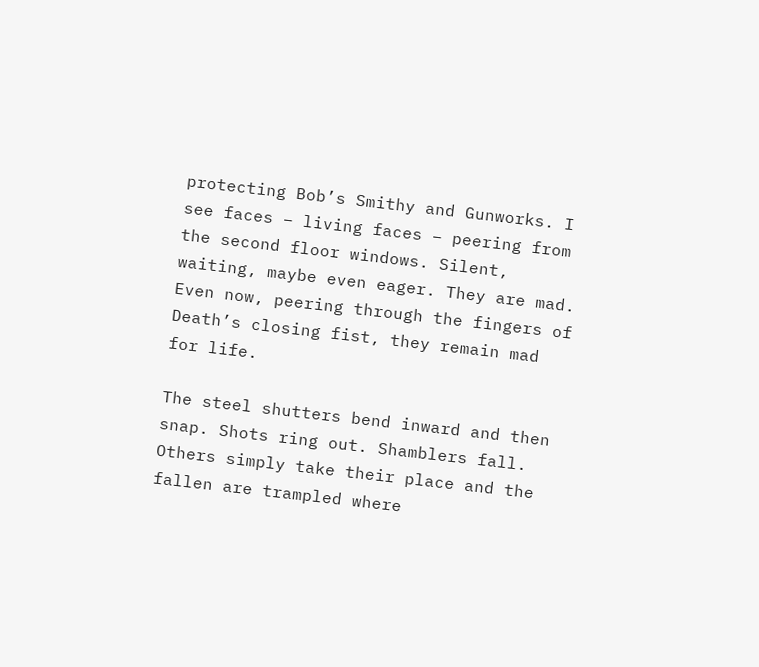protecting Bob’s Smithy and Gunworks. I see faces – living faces – peering from the second floor windows. Silent, waiting, maybe even eager. They are mad. Even now, peering through the fingers of Death’s closing fist, they remain mad for life.

The steel shutters bend inward and then snap. Shots ring out. Shamblers fall. Others simply take their place and the fallen are trampled where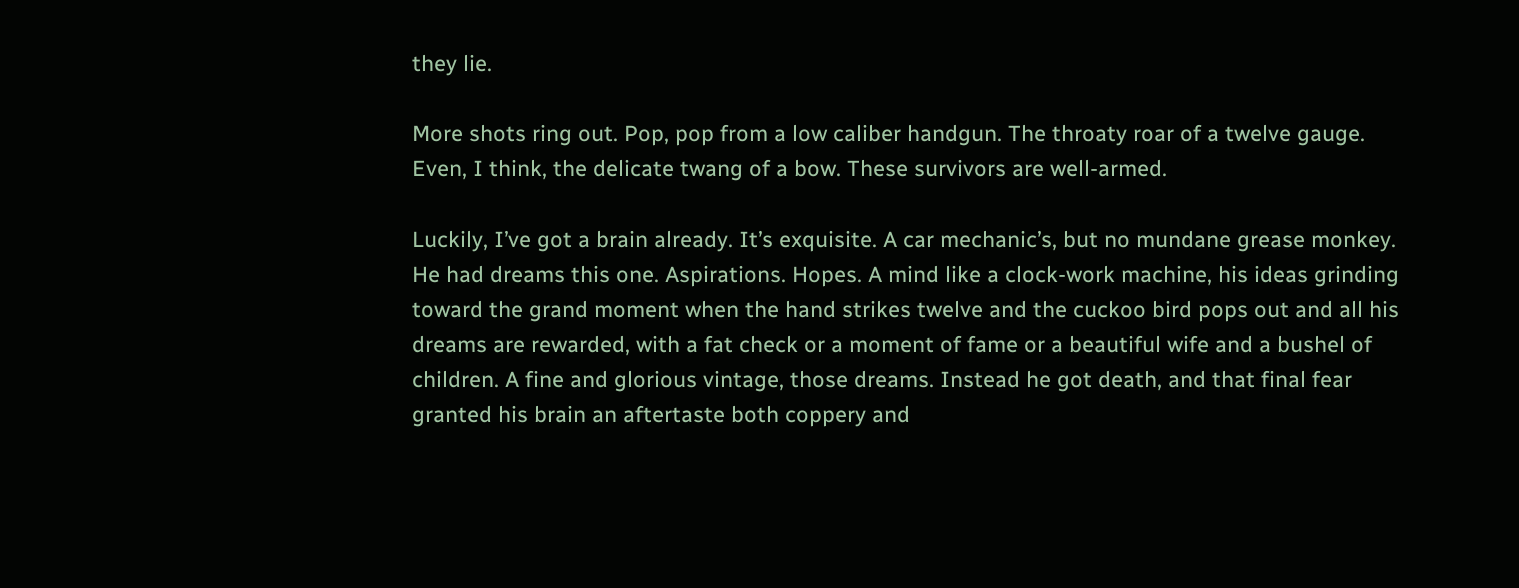they lie.

More shots ring out. Pop, pop from a low caliber handgun. The throaty roar of a twelve gauge. Even, I think, the delicate twang of a bow. These survivors are well-armed.

Luckily, I’ve got a brain already. It’s exquisite. A car mechanic’s, but no mundane grease monkey. He had dreams this one. Aspirations. Hopes. A mind like a clock-work machine, his ideas grinding toward the grand moment when the hand strikes twelve and the cuckoo bird pops out and all his dreams are rewarded, with a fat check or a moment of fame or a beautiful wife and a bushel of children. A fine and glorious vintage, those dreams. Instead he got death, and that final fear granted his brain an aftertaste both coppery and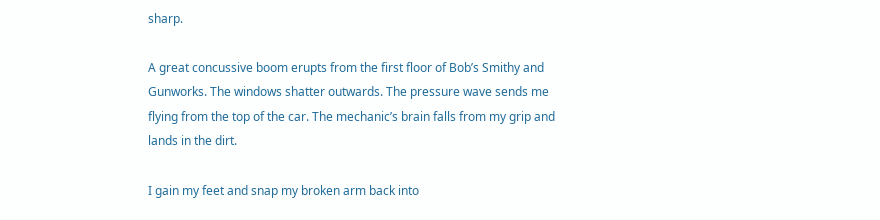sharp.

A great concussive boom erupts from the first floor of Bob’s Smithy and Gunworks. The windows shatter outwards. The pressure wave sends me flying from the top of the car. The mechanic’s brain falls from my grip and lands in the dirt.

I gain my feet and snap my broken arm back into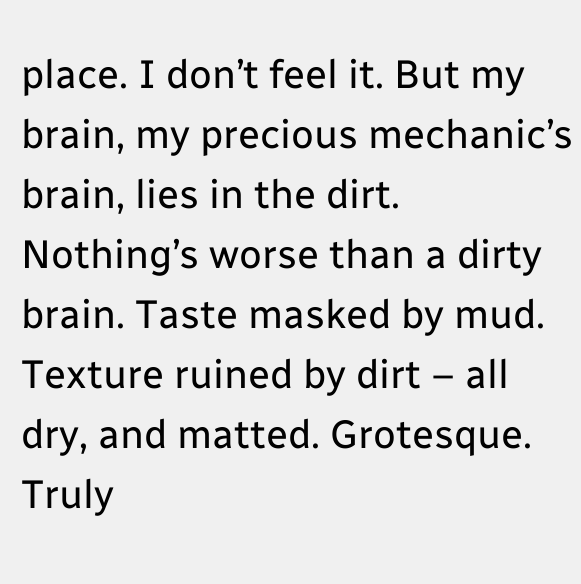place. I don’t feel it. But my brain, my precious mechanic’s brain, lies in the dirt. Nothing’s worse than a dirty brain. Taste masked by mud. Texture ruined by dirt – all dry, and matted. Grotesque. Truly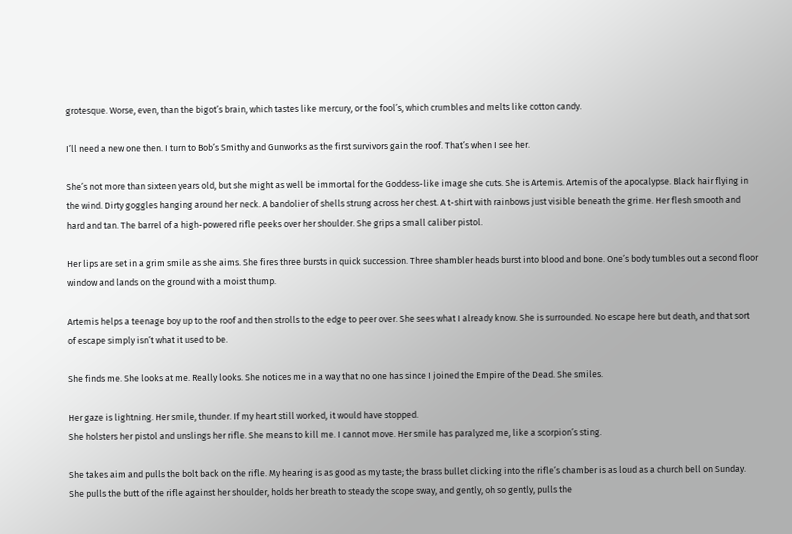grotesque. Worse, even, than the bigot’s brain, which tastes like mercury, or the fool’s, which crumbles and melts like cotton candy.

I’ll need a new one then. I turn to Bob’s Smithy and Gunworks as the first survivors gain the roof. That’s when I see her.

She’s not more than sixteen years old, but she might as well be immortal for the Goddess-like image she cuts. She is Artemis. Artemis of the apocalypse. Black hair flying in the wind. Dirty goggles hanging around her neck. A bandolier of shells strung across her chest. A t-shirt with rainbows just visible beneath the grime. Her flesh smooth and hard and tan. The barrel of a high-powered rifle peeks over her shoulder. She grips a small caliber pistol.

Her lips are set in a grim smile as she aims. She fires three bursts in quick succession. Three shambler heads burst into blood and bone. One’s body tumbles out a second floor window and lands on the ground with a moist thump.

Artemis helps a teenage boy up to the roof and then strolls to the edge to peer over. She sees what I already know. She is surrounded. No escape here but death, and that sort of escape simply isn’t what it used to be.

She finds me. She looks at me. Really looks. She notices me in a way that no one has since I joined the Empire of the Dead. She smiles.

Her gaze is lightning. Her smile, thunder. If my heart still worked, it would have stopped.
She holsters her pistol and unslings her rifle. She means to kill me. I cannot move. Her smile has paralyzed me, like a scorpion’s sting.

She takes aim and pulls the bolt back on the rifle. My hearing is as good as my taste; the brass bullet clicking into the rifle’s chamber is as loud as a church bell on Sunday. She pulls the butt of the rifle against her shoulder, holds her breath to steady the scope sway, and gently, oh so gently, pulls the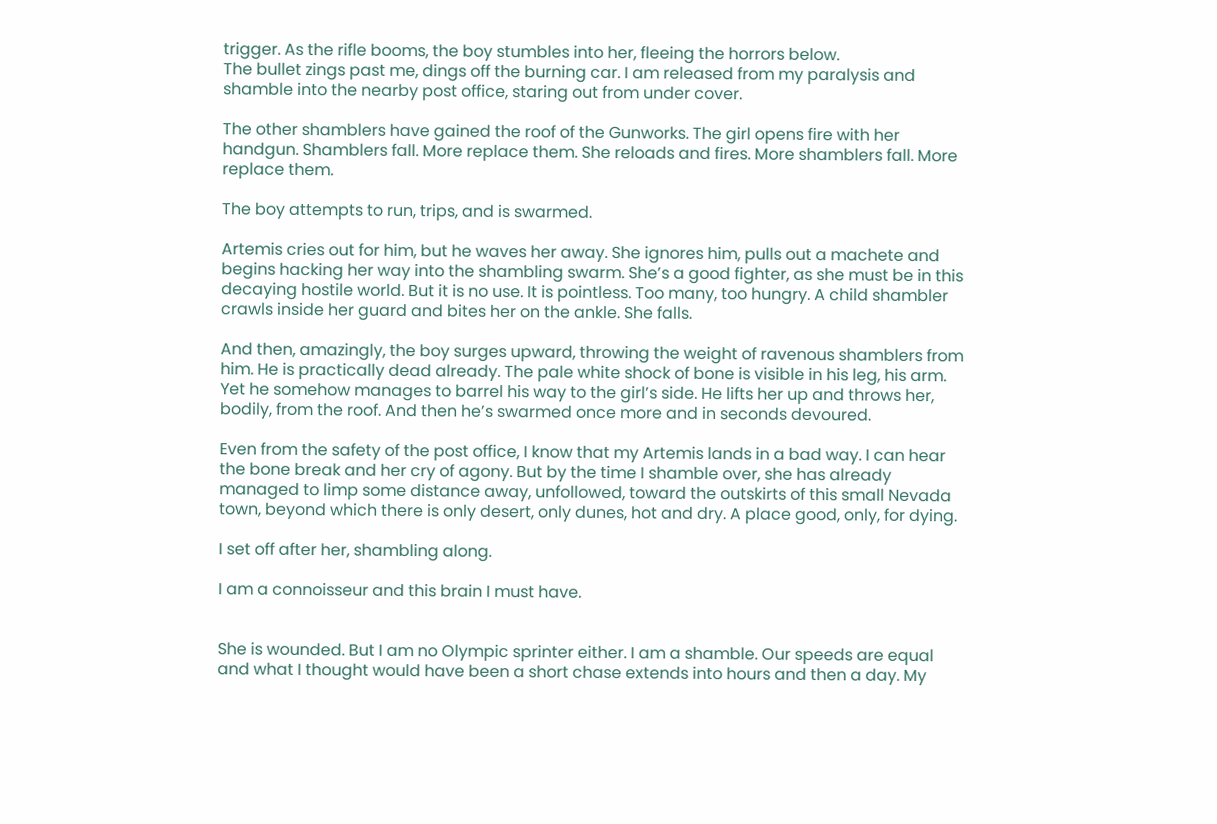trigger. As the rifle booms, the boy stumbles into her, fleeing the horrors below.
The bullet zings past me, dings off the burning car. I am released from my paralysis and shamble into the nearby post office, staring out from under cover.

The other shamblers have gained the roof of the Gunworks. The girl opens fire with her handgun. Shamblers fall. More replace them. She reloads and fires. More shamblers fall. More replace them.

The boy attempts to run, trips, and is swarmed.

Artemis cries out for him, but he waves her away. She ignores him, pulls out a machete and begins hacking her way into the shambling swarm. She’s a good fighter, as she must be in this decaying hostile world. But it is no use. It is pointless. Too many, too hungry. A child shambler crawls inside her guard and bites her on the ankle. She falls.

And then, amazingly, the boy surges upward, throwing the weight of ravenous shamblers from him. He is practically dead already. The pale white shock of bone is visible in his leg, his arm. Yet he somehow manages to barrel his way to the girl’s side. He lifts her up and throws her, bodily, from the roof. And then he’s swarmed once more and in seconds devoured.

Even from the safety of the post office, I know that my Artemis lands in a bad way. I can hear the bone break and her cry of agony. But by the time I shamble over, she has already managed to limp some distance away, unfollowed, toward the outskirts of this small Nevada town, beyond which there is only desert, only dunes, hot and dry. A place good, only, for dying.

I set off after her, shambling along.

I am a connoisseur and this brain I must have.


She is wounded. But I am no Olympic sprinter either. I am a shamble. Our speeds are equal and what I thought would have been a short chase extends into hours and then a day. My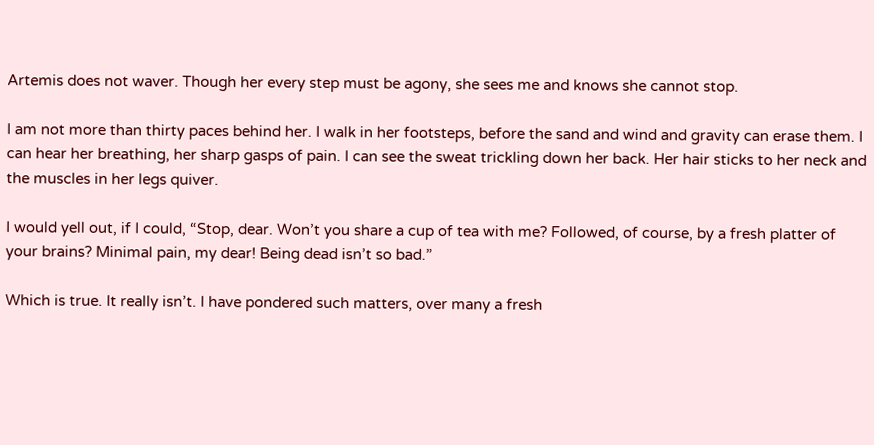Artemis does not waver. Though her every step must be agony, she sees me and knows she cannot stop.

I am not more than thirty paces behind her. I walk in her footsteps, before the sand and wind and gravity can erase them. I can hear her breathing, her sharp gasps of pain. I can see the sweat trickling down her back. Her hair sticks to her neck and the muscles in her legs quiver.

I would yell out, if I could, “Stop, dear. Won’t you share a cup of tea with me? Followed, of course, by a fresh platter of your brains? Minimal pain, my dear! Being dead isn’t so bad.”

Which is true. It really isn’t. I have pondered such matters, over many a fresh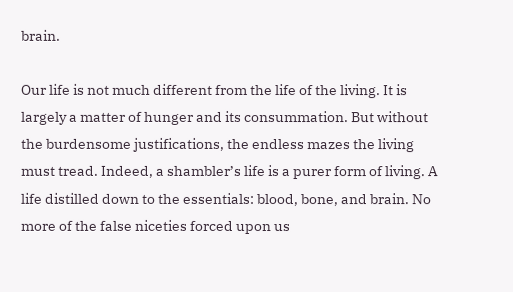brain.

Our life is not much different from the life of the living. It is largely a matter of hunger and its consummation. But without the burdensome justifications, the endless mazes the living must tread. Indeed, a shambler’s life is a purer form of living. A life distilled down to the essentials: blood, bone, and brain. No more of the false niceties forced upon us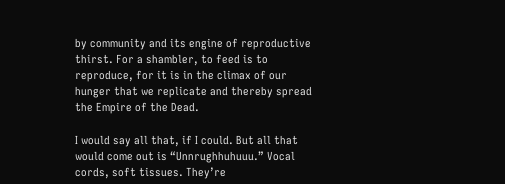by community and its engine of reproductive thirst. For a shambler, to feed is to reproduce, for it is in the climax of our hunger that we replicate and thereby spread the Empire of the Dead.

I would say all that, if I could. But all that would come out is “Unnrughhuhuuu.” Vocal cords, soft tissues. They’re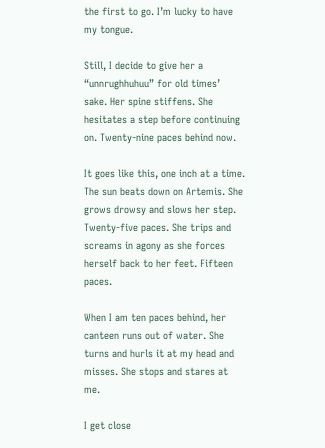the first to go. I’m lucky to have my tongue.

Still, I decide to give her a “unnrughhuhuu” for old times’ sake. Her spine stiffens. She hesitates a step before continuing on. Twenty-nine paces behind now.

It goes like this, one inch at a time. The sun beats down on Artemis. She grows drowsy and slows her step. Twenty-five paces. She trips and screams in agony as she forces herself back to her feet. Fifteen paces.

When I am ten paces behind, her canteen runs out of water. She turns and hurls it at my head and misses. She stops and stares at me.

I get close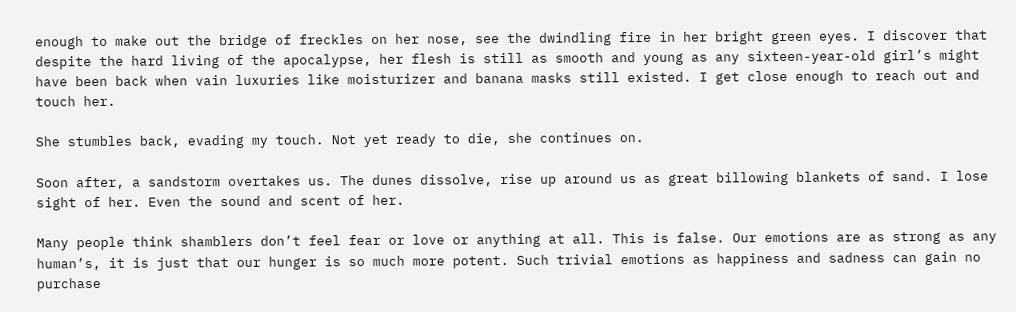enough to make out the bridge of freckles on her nose, see the dwindling fire in her bright green eyes. I discover that despite the hard living of the apocalypse, her flesh is still as smooth and young as any sixteen-year-old girl’s might have been back when vain luxuries like moisturizer and banana masks still existed. I get close enough to reach out and touch her.

She stumbles back, evading my touch. Not yet ready to die, she continues on.

Soon after, a sandstorm overtakes us. The dunes dissolve, rise up around us as great billowing blankets of sand. I lose sight of her. Even the sound and scent of her.

Many people think shamblers don’t feel fear or love or anything at all. This is false. Our emotions are as strong as any human’s, it is just that our hunger is so much more potent. Such trivial emotions as happiness and sadness can gain no purchase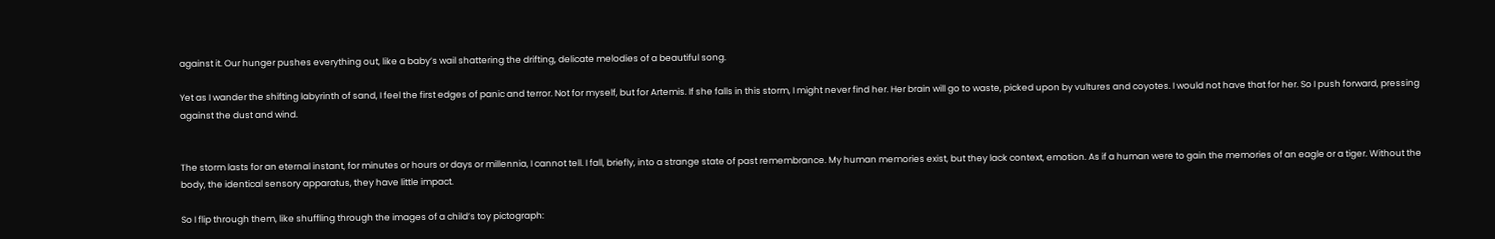against it. Our hunger pushes everything out, like a baby’s wail shattering the drifting, delicate melodies of a beautiful song.

Yet as I wander the shifting labyrinth of sand, I feel the first edges of panic and terror. Not for myself, but for Artemis. If she falls in this storm, I might never find her. Her brain will go to waste, picked upon by vultures and coyotes. I would not have that for her. So I push forward, pressing against the dust and wind.


The storm lasts for an eternal instant, for minutes or hours or days or millennia, I cannot tell. I fall, briefly, into a strange state of past remembrance. My human memories exist, but they lack context, emotion. As if a human were to gain the memories of an eagle or a tiger. Without the body, the identical sensory apparatus, they have little impact.

So I flip through them, like shuffling through the images of a child’s toy pictograph: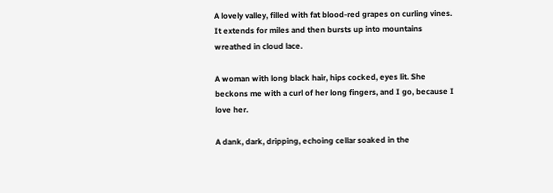A lovely valley, filled with fat blood-red grapes on curling vines. It extends for miles and then bursts up into mountains wreathed in cloud lace.

A woman with long black hair, hips cocked, eyes lit. She beckons me with a curl of her long fingers, and I go, because I love her.

A dank, dark, dripping, echoing cellar soaked in the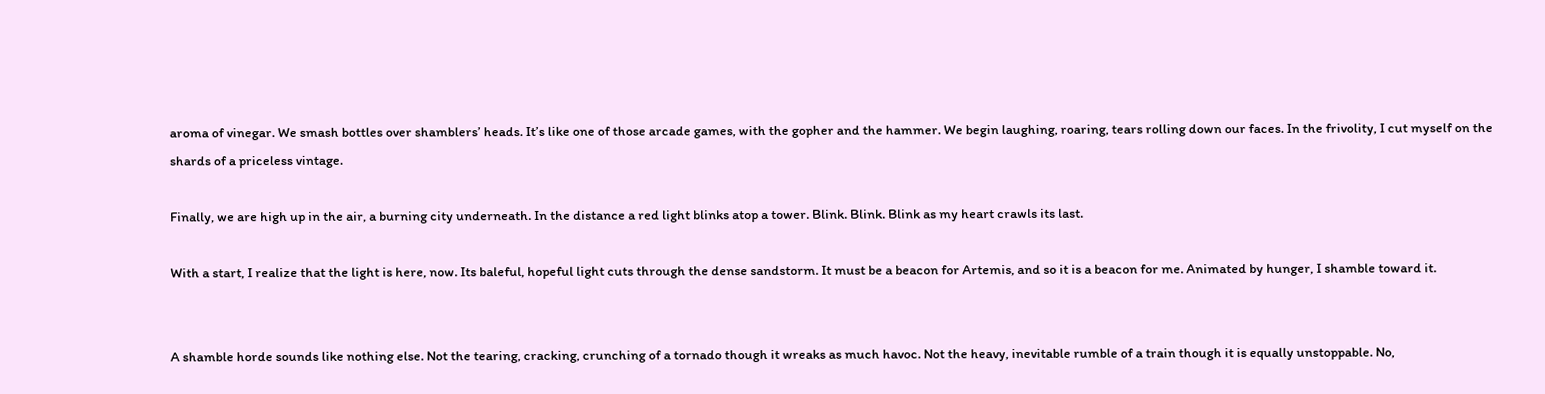aroma of vinegar. We smash bottles over shamblers’ heads. It’s like one of those arcade games, with the gopher and the hammer. We begin laughing, roaring, tears rolling down our faces. In the frivolity, I cut myself on the shards of a priceless vintage.

Finally, we are high up in the air, a burning city underneath. In the distance a red light blinks atop a tower. Blink. Blink. Blink as my heart crawls its last.

With a start, I realize that the light is here, now. Its baleful, hopeful light cuts through the dense sandstorm. It must be a beacon for Artemis, and so it is a beacon for me. Animated by hunger, I shamble toward it.


A shamble horde sounds like nothing else. Not the tearing, cracking, crunching of a tornado though it wreaks as much havoc. Not the heavy, inevitable rumble of a train though it is equally unstoppable. No,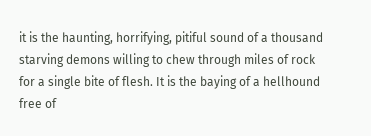it is the haunting, horrifying, pitiful sound of a thousand starving demons willing to chew through miles of rock for a single bite of flesh. It is the baying of a hellhound free of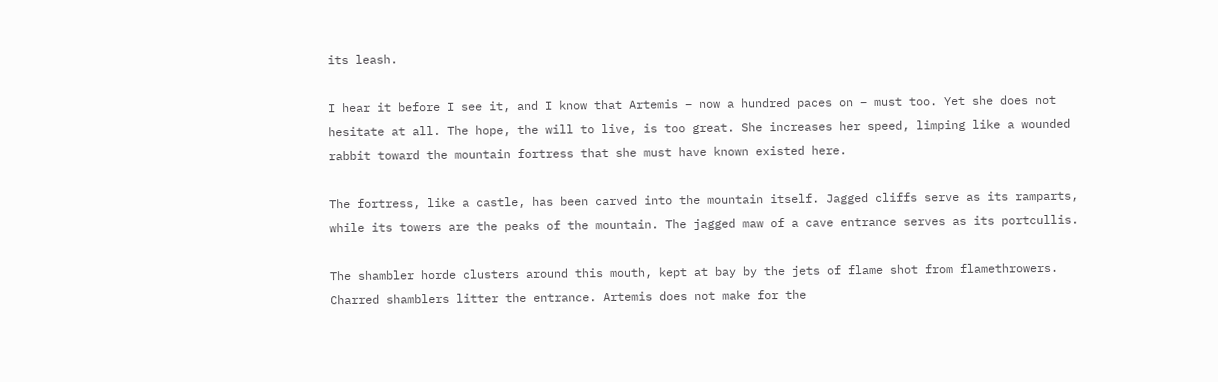its leash.

I hear it before I see it, and I know that Artemis – now a hundred paces on – must too. Yet she does not hesitate at all. The hope, the will to live, is too great. She increases her speed, limping like a wounded rabbit toward the mountain fortress that she must have known existed here.

The fortress, like a castle, has been carved into the mountain itself. Jagged cliffs serve as its ramparts, while its towers are the peaks of the mountain. The jagged maw of a cave entrance serves as its portcullis.

The shambler horde clusters around this mouth, kept at bay by the jets of flame shot from flamethrowers. Charred shamblers litter the entrance. Artemis does not make for the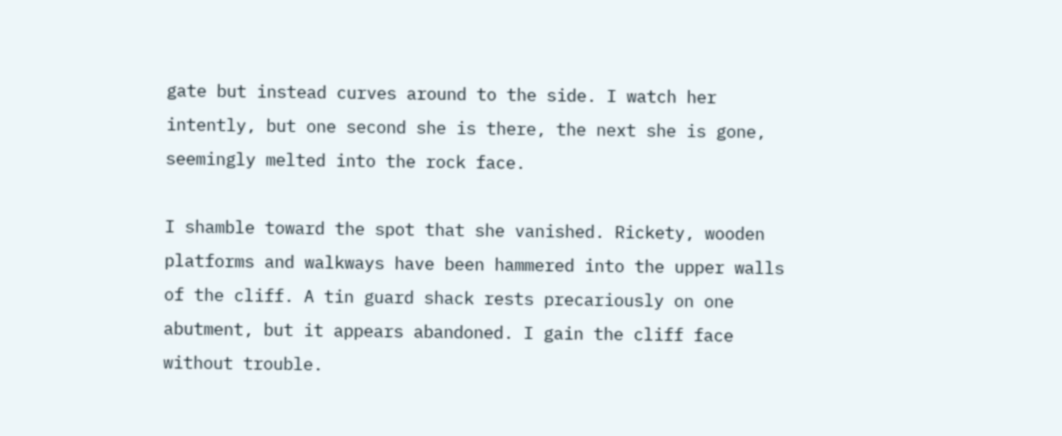gate but instead curves around to the side. I watch her intently, but one second she is there, the next she is gone, seemingly melted into the rock face.

I shamble toward the spot that she vanished. Rickety, wooden platforms and walkways have been hammered into the upper walls of the cliff. A tin guard shack rests precariously on one abutment, but it appears abandoned. I gain the cliff face without trouble.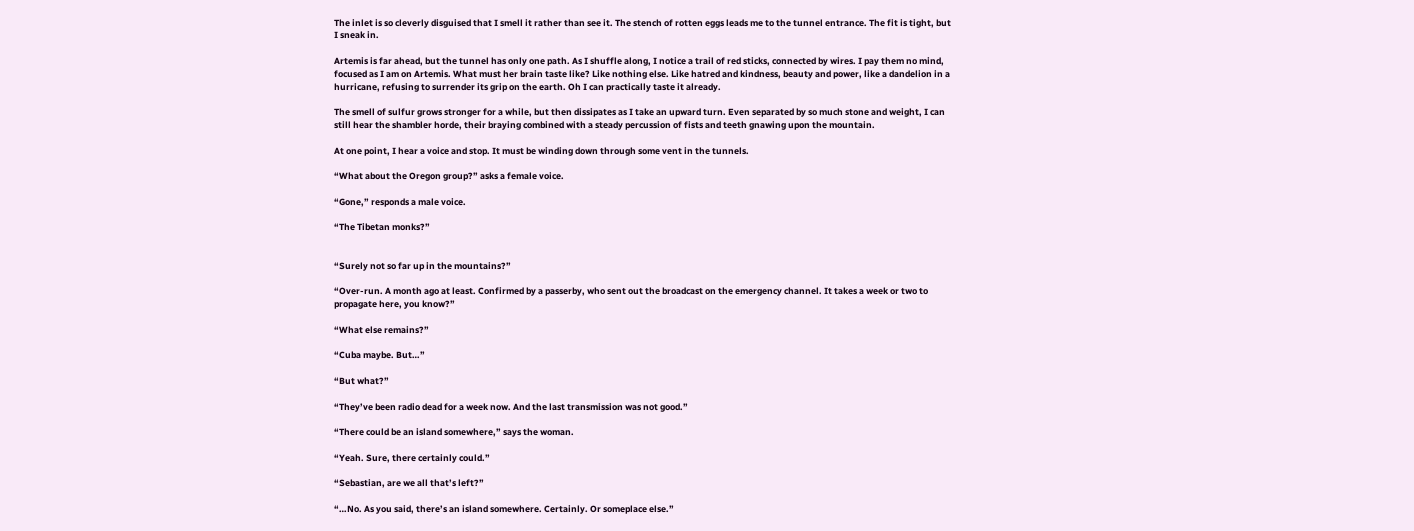The inlet is so cleverly disguised that I smell it rather than see it. The stench of rotten eggs leads me to the tunnel entrance. The fit is tight, but I sneak in.

Artemis is far ahead, but the tunnel has only one path. As I shuffle along, I notice a trail of red sticks, connected by wires. I pay them no mind, focused as I am on Artemis. What must her brain taste like? Like nothing else. Like hatred and kindness, beauty and power, like a dandelion in a hurricane, refusing to surrender its grip on the earth. Oh I can practically taste it already.

The smell of sulfur grows stronger for a while, but then dissipates as I take an upward turn. Even separated by so much stone and weight, I can still hear the shambler horde, their braying combined with a steady percussion of fists and teeth gnawing upon the mountain.

At one point, I hear a voice and stop. It must be winding down through some vent in the tunnels.

“What about the Oregon group?” asks a female voice.

“Gone,” responds a male voice.

“The Tibetan monks?”


“Surely not so far up in the mountains?”

“Over-run. A month ago at least. Confirmed by a passerby, who sent out the broadcast on the emergency channel. It takes a week or two to propagate here, you know?”

“What else remains?”

“Cuba maybe. But…”

“But what?”

“They’ve been radio dead for a week now. And the last transmission was not good.”

“There could be an island somewhere,” says the woman.

“Yeah. Sure, there certainly could.”

“Sebastian, are we all that’s left?”

“…No. As you said, there’s an island somewhere. Certainly. Or someplace else.”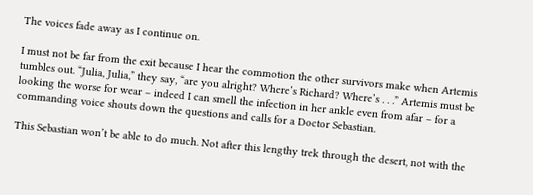The voices fade away as I continue on.

I must not be far from the exit because I hear the commotion the other survivors make when Artemis tumbles out. “Julia, Julia,” they say, “are you alright? Where’s Richard? Where’s . . .” Artemis must be looking the worse for wear – indeed I can smell the infection in her ankle even from afar – for a commanding voice shouts down the questions and calls for a Doctor Sebastian.

This Sebastian won’t be able to do much. Not after this lengthy trek through the desert, not with the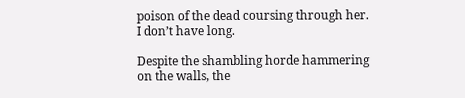poison of the dead coursing through her. I don’t have long.

Despite the shambling horde hammering on the walls, the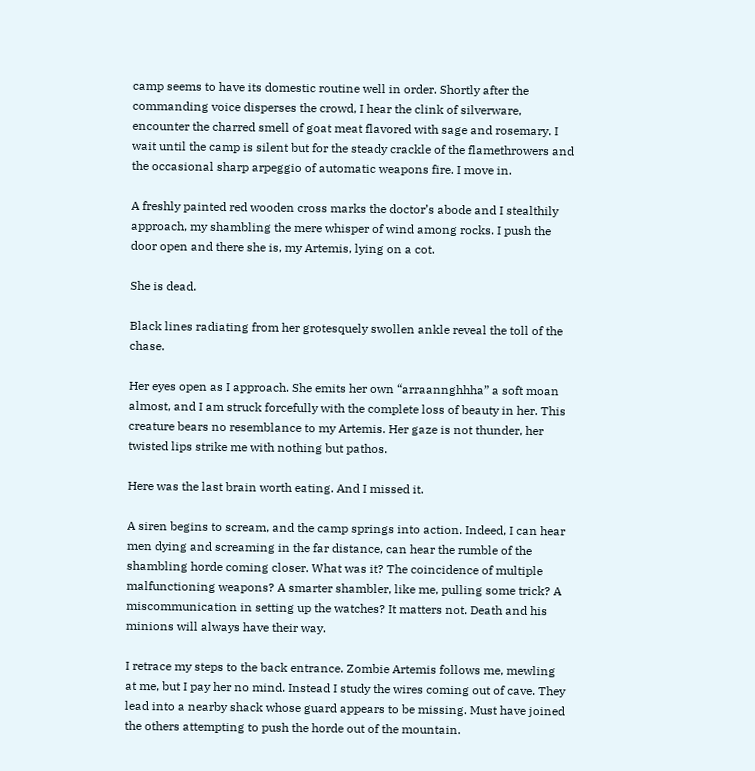camp seems to have its domestic routine well in order. Shortly after the commanding voice disperses the crowd, I hear the clink of silverware, encounter the charred smell of goat meat flavored with sage and rosemary. I wait until the camp is silent but for the steady crackle of the flamethrowers and the occasional sharp arpeggio of automatic weapons fire. I move in.

A freshly painted red wooden cross marks the doctor’s abode and I stealthily approach, my shambling the mere whisper of wind among rocks. I push the door open and there she is, my Artemis, lying on a cot.

She is dead.

Black lines radiating from her grotesquely swollen ankle reveal the toll of the chase.

Her eyes open as I approach. She emits her own “arraannghhha” a soft moan almost, and I am struck forcefully with the complete loss of beauty in her. This creature bears no resemblance to my Artemis. Her gaze is not thunder, her twisted lips strike me with nothing but pathos.

Here was the last brain worth eating. And I missed it.

A siren begins to scream, and the camp springs into action. Indeed, I can hear men dying and screaming in the far distance, can hear the rumble of the shambling horde coming closer. What was it? The coincidence of multiple malfunctioning weapons? A smarter shambler, like me, pulling some trick? A miscommunication in setting up the watches? It matters not. Death and his minions will always have their way.

I retrace my steps to the back entrance. Zombie Artemis follows me, mewling at me, but I pay her no mind. Instead I study the wires coming out of cave. They lead into a nearby shack whose guard appears to be missing. Must have joined the others attempting to push the horde out of the mountain.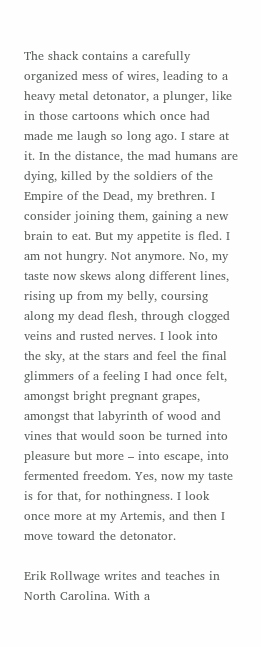The shack contains a carefully organized mess of wires, leading to a heavy metal detonator, a plunger, like in those cartoons which once had made me laugh so long ago. I stare at it. In the distance, the mad humans are dying, killed by the soldiers of the Empire of the Dead, my brethren. I consider joining them, gaining a new brain to eat. But my appetite is fled. I am not hungry. Not anymore. No, my taste now skews along different lines, rising up from my belly, coursing along my dead flesh, through clogged veins and rusted nerves. I look into the sky, at the stars and feel the final glimmers of a feeling I had once felt, amongst bright pregnant grapes, amongst that labyrinth of wood and vines that would soon be turned into pleasure but more – into escape, into fermented freedom. Yes, now my taste is for that, for nothingness. I look once more at my Artemis, and then I move toward the detonator.

Erik Rollwage writes and teaches in North Carolina. With a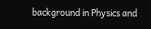background in Physics and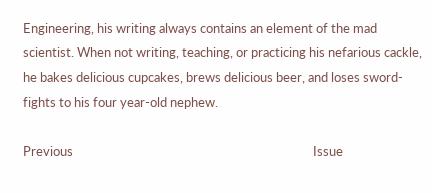Engineering, his writing always contains an element of the mad scientist. When not writing, teaching, or practicing his nefarious cackle, he bakes delicious cupcakes, brews delicious beer, and loses sword-fights to his four year-old nephew.

Previous                                                                                Issue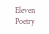Eleven                                                                                Poetry